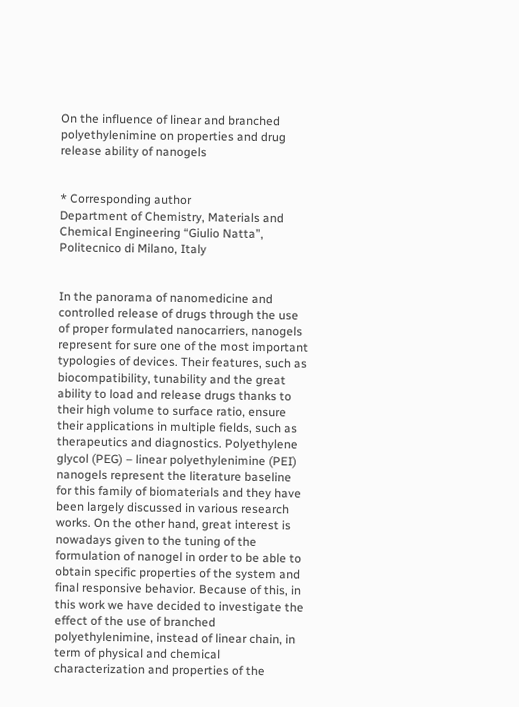On the influence of linear and branched polyethylenimine on properties and drug release ability of nanogels


* Corresponding author
Department of Chemistry, Materials and Chemical Engineering “Giulio Natta”, Politecnico di Milano, Italy


In the panorama of nanomedicine and controlled release of drugs through the use of proper formulated nanocarriers, nanogels represent for sure one of the most important typologies of devices. Their features, such as biocompatibility, tunability and the great ability to load and release drugs thanks to their high volume to surface ratio, ensure their applications in multiple fields, such as therapeutics and diagnostics. Polyethylene glycol (PEG) – linear polyethylenimine (PEI) nanogels represent the literature baseline for this family of biomaterials and they have been largely discussed in various research works. On the other hand, great interest is nowadays given to the tuning of the formulation of nanogel in order to be able to obtain specific properties of the system and final responsive behavior. Because of this, in this work we have decided to investigate the effect of the use of branched polyethylenimine, instead of linear chain, in term of physical and chemical characterization and properties of the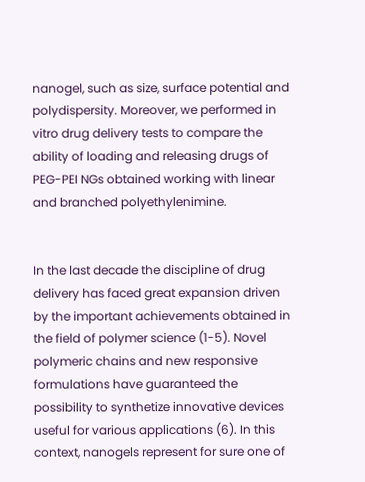nanogel, such as size, surface potential and polydispersity. Moreover, we performed in vitro drug delivery tests to compare the ability of loading and releasing drugs of PEG-PEI NGs obtained working with linear and branched polyethylenimine.


In the last decade the discipline of drug delivery has faced great expansion driven by the important achievements obtained in the field of polymer science (1-5). Novel polymeric chains and new responsive formulations have guaranteed the possibility to synthetize innovative devices useful for various applications (6). In this context, nanogels represent for sure one of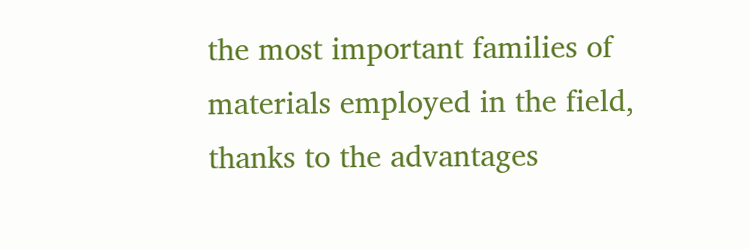the most important families of materials employed in the field, thanks to the advantages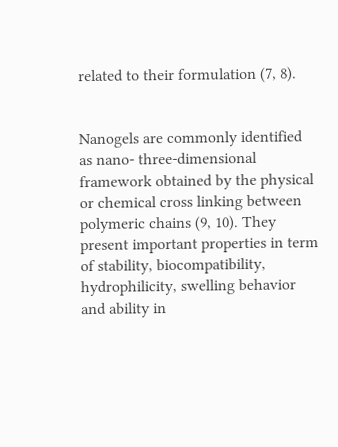related to their formulation (7, 8).


Nanogels are commonly identified as nano- three-dimensional framework obtained by the physical or chemical cross linking between polymeric chains (9, 10). They present important properties in term of stability, biocompatibility, hydrophilicity, swelling behavior and ability in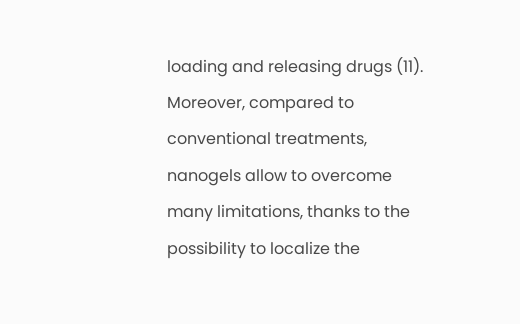loading and releasing drugs (11). Moreover, compared to conventional treatments, nanogels allow to overcome many limitations, thanks to the possibility to localize the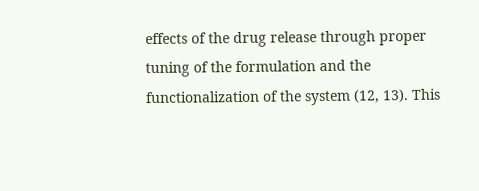effects of the drug release through proper tuning of the formulation and the functionalization of the system (12, 13). This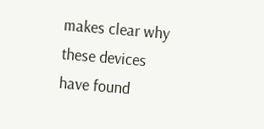makes clear why these devices have found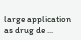large application as drug de ...